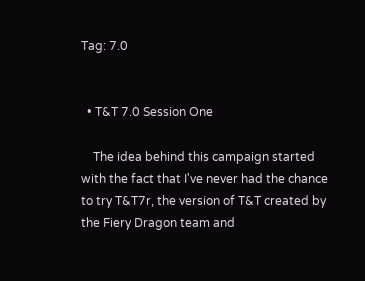Tag: 7.0


  • T&T 7.0 Session One

    The idea behind this campaign started with the fact that I've never had the chance to try T&T7r, the version of T&T created by the Fiery Dragon team and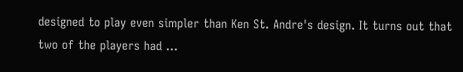designed to play even simpler than Ken St. Andre's design. It turns out that two of the players had …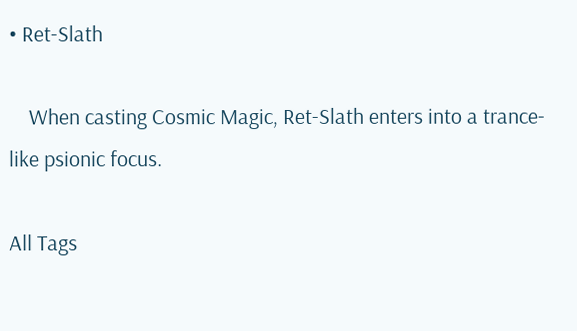• Ret-Slath

    When casting Cosmic Magic, Ret-Slath enters into a trance-like psionic focus.

All Tags